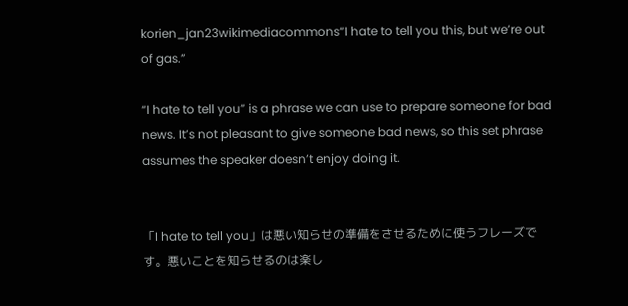korien_jan23wikimediacommons“I hate to tell you this, but we’re out of gas.”

“I hate to tell you” is a phrase we can use to prepare someone for bad news. It’s not pleasant to give someone bad news, so this set phrase assumes the speaker doesn’t enjoy doing it.


「I hate to tell you」は悪い知らせの準備をさせるために使うフレーズです。悪いことを知らせるのは楽し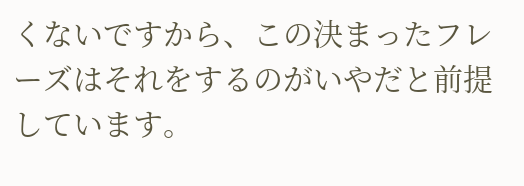くないですから、この決まったフレーズはそれをするのがいやだと前提しています。